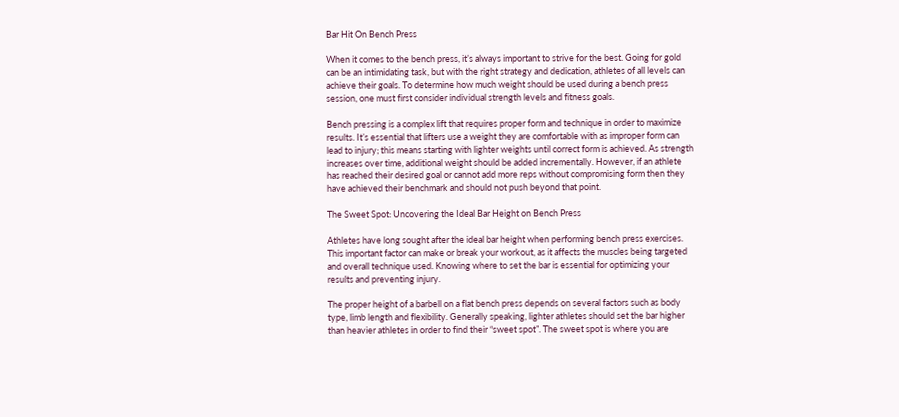Bar Hit On Bench Press

When it comes to the bench press, it’s always important to strive for the best. Going for gold can be an intimidating task, but with the right strategy and dedication, athletes of all levels can achieve their goals. To determine how much weight should be used during a bench press session, one must first consider individual strength levels and fitness goals.

Bench pressing is a complex lift that requires proper form and technique in order to maximize results. It’s essential that lifters use a weight they are comfortable with as improper form can lead to injury; this means starting with lighter weights until correct form is achieved. As strength increases over time, additional weight should be added incrementally. However, if an athlete has reached their desired goal or cannot add more reps without compromising form then they have achieved their benchmark and should not push beyond that point.

The Sweet Spot: Uncovering the Ideal Bar Height on Bench Press

Athletes have long sought after the ideal bar height when performing bench press exercises. This important factor can make or break your workout, as it affects the muscles being targeted and overall technique used. Knowing where to set the bar is essential for optimizing your results and preventing injury.

The proper height of a barbell on a flat bench press depends on several factors such as body type, limb length and flexibility. Generally speaking, lighter athletes should set the bar higher than heavier athletes in order to find their “sweet spot”. The sweet spot is where you are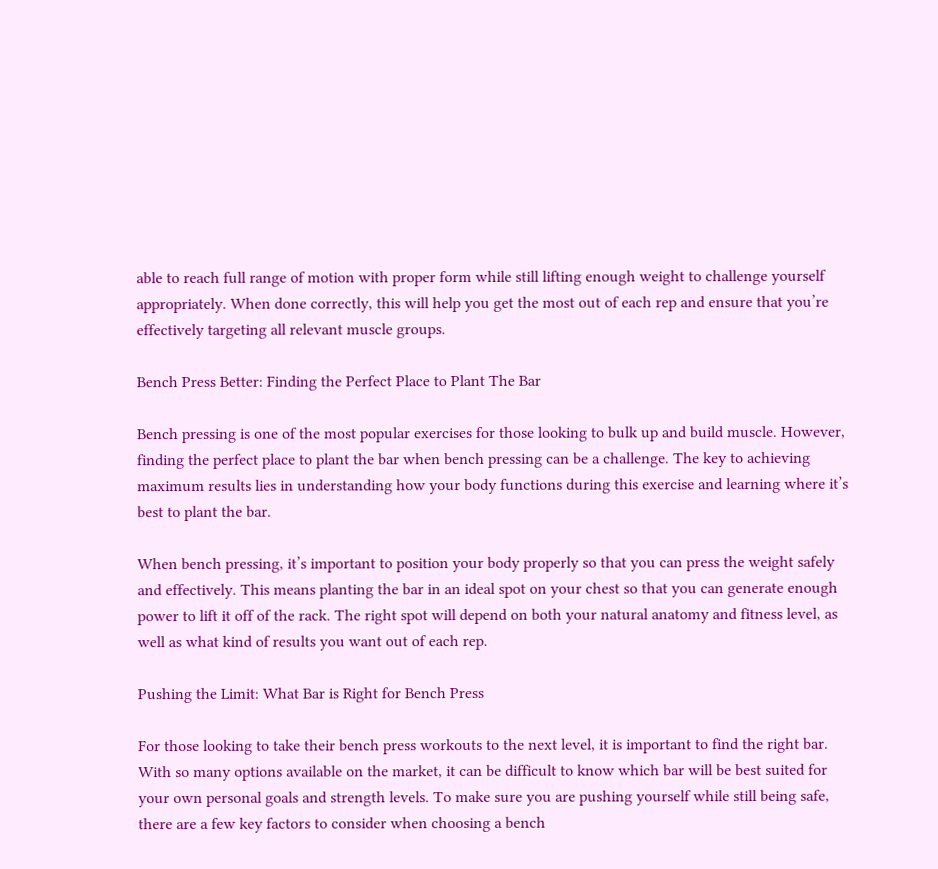able to reach full range of motion with proper form while still lifting enough weight to challenge yourself appropriately. When done correctly, this will help you get the most out of each rep and ensure that you’re effectively targeting all relevant muscle groups.

Bench Press Better: Finding the Perfect Place to Plant The Bar

Bench pressing is one of the most popular exercises for those looking to bulk up and build muscle. However, finding the perfect place to plant the bar when bench pressing can be a challenge. The key to achieving maximum results lies in understanding how your body functions during this exercise and learning where it’s best to plant the bar.

When bench pressing, it’s important to position your body properly so that you can press the weight safely and effectively. This means planting the bar in an ideal spot on your chest so that you can generate enough power to lift it off of the rack. The right spot will depend on both your natural anatomy and fitness level, as well as what kind of results you want out of each rep.

Pushing the Limit: What Bar is Right for Bench Press

For those looking to take their bench press workouts to the next level, it is important to find the right bar. With so many options available on the market, it can be difficult to know which bar will be best suited for your own personal goals and strength levels. To make sure you are pushing yourself while still being safe, there are a few key factors to consider when choosing a bench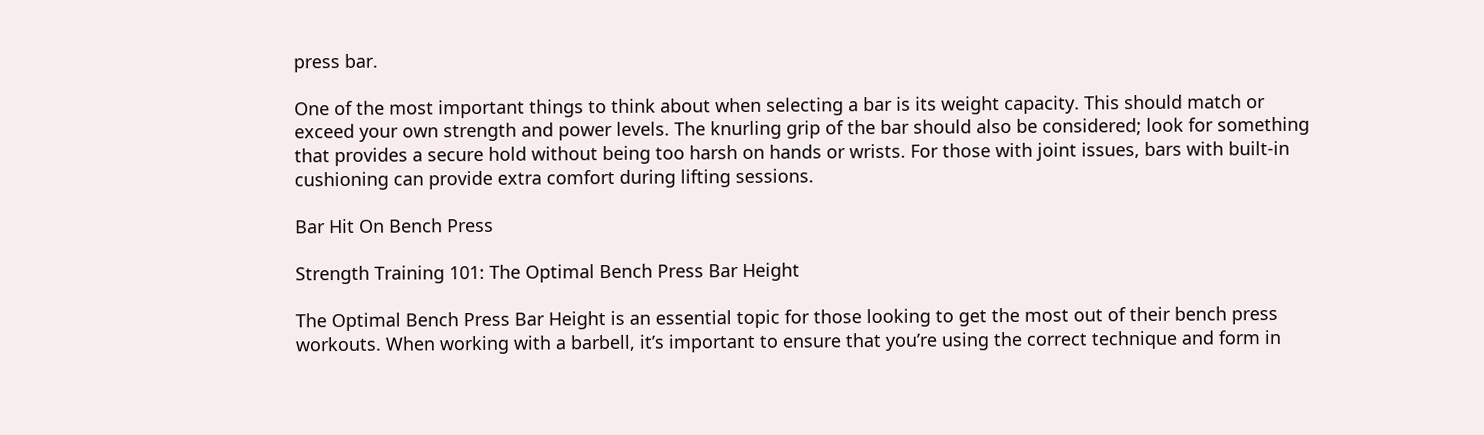press bar.

One of the most important things to think about when selecting a bar is its weight capacity. This should match or exceed your own strength and power levels. The knurling grip of the bar should also be considered; look for something that provides a secure hold without being too harsh on hands or wrists. For those with joint issues, bars with built-in cushioning can provide extra comfort during lifting sessions.

Bar Hit On Bench Press

Strength Training 101: The Optimal Bench Press Bar Height

The Optimal Bench Press Bar Height is an essential topic for those looking to get the most out of their bench press workouts. When working with a barbell, it’s important to ensure that you’re using the correct technique and form in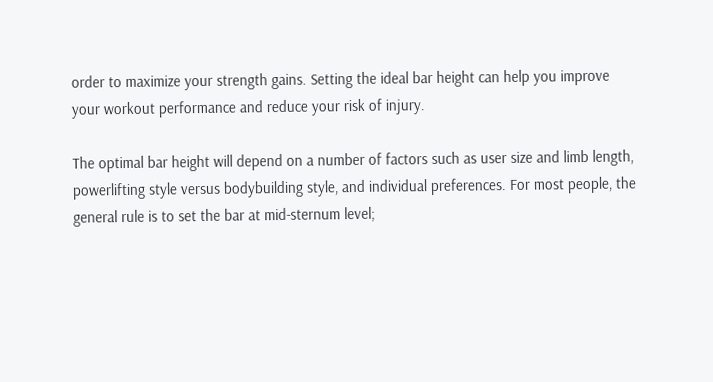order to maximize your strength gains. Setting the ideal bar height can help you improve your workout performance and reduce your risk of injury.

The optimal bar height will depend on a number of factors such as user size and limb length, powerlifting style versus bodybuilding style, and individual preferences. For most people, the general rule is to set the bar at mid-sternum level;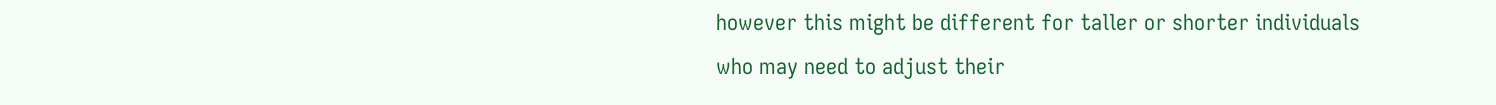however this might be different for taller or shorter individuals who may need to adjust their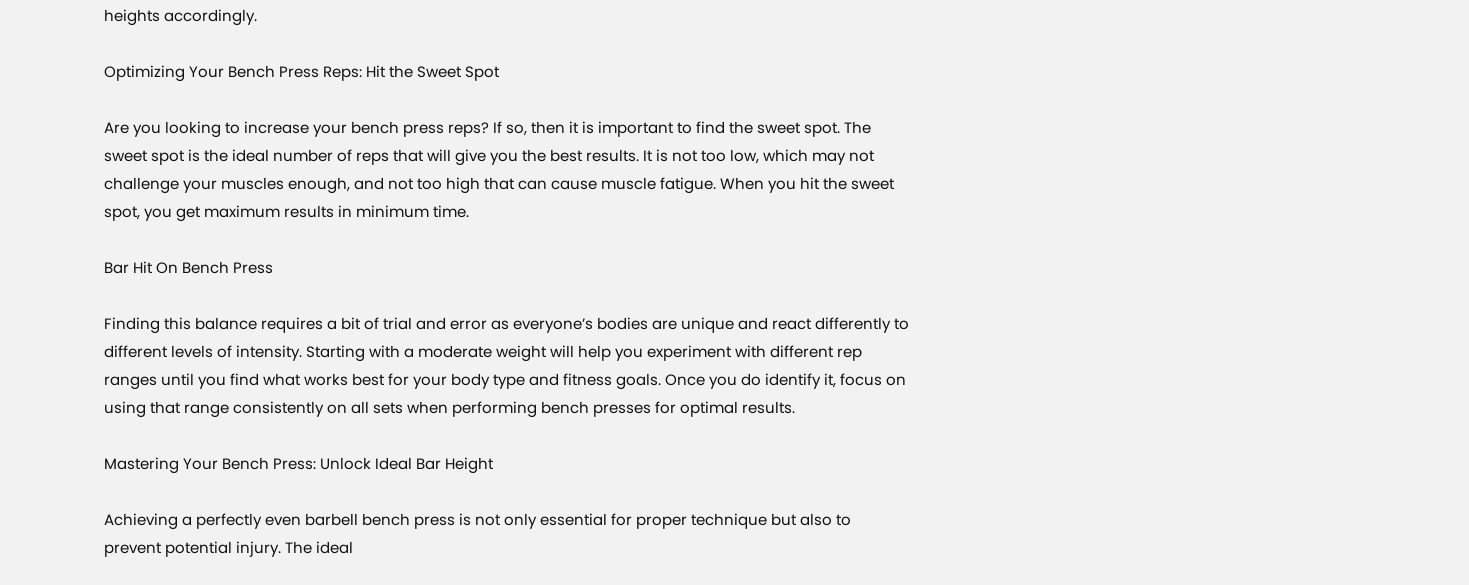heights accordingly.

Optimizing Your Bench Press Reps: Hit the Sweet Spot

Are you looking to increase your bench press reps? If so, then it is important to find the sweet spot. The sweet spot is the ideal number of reps that will give you the best results. It is not too low, which may not challenge your muscles enough, and not too high that can cause muscle fatigue. When you hit the sweet spot, you get maximum results in minimum time.

Bar Hit On Bench Press

Finding this balance requires a bit of trial and error as everyone’s bodies are unique and react differently to different levels of intensity. Starting with a moderate weight will help you experiment with different rep ranges until you find what works best for your body type and fitness goals. Once you do identify it, focus on using that range consistently on all sets when performing bench presses for optimal results.

Mastering Your Bench Press: Unlock Ideal Bar Height

Achieving a perfectly even barbell bench press is not only essential for proper technique but also to prevent potential injury. The ideal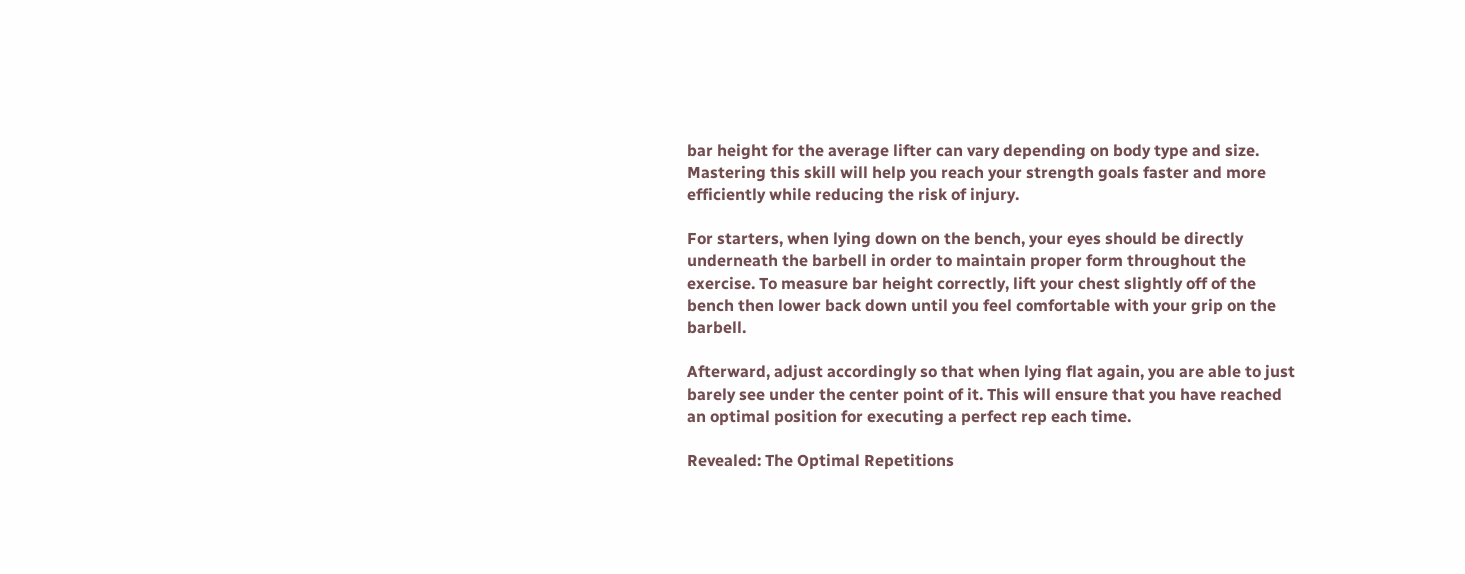bar height for the average lifter can vary depending on body type and size. Mastering this skill will help you reach your strength goals faster and more efficiently while reducing the risk of injury.

For starters, when lying down on the bench, your eyes should be directly underneath the barbell in order to maintain proper form throughout the exercise. To measure bar height correctly, lift your chest slightly off of the bench then lower back down until you feel comfortable with your grip on the barbell.

Afterward, adjust accordingly so that when lying flat again, you are able to just barely see under the center point of it. This will ensure that you have reached an optimal position for executing a perfect rep each time.

Revealed: The Optimal Repetitions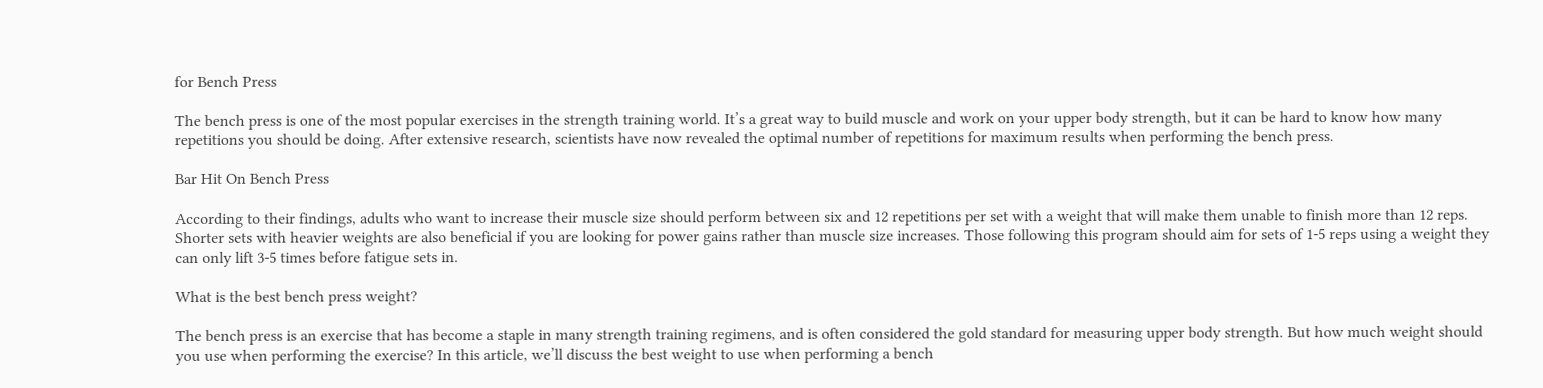for Bench Press

The bench press is one of the most popular exercises in the strength training world. It’s a great way to build muscle and work on your upper body strength, but it can be hard to know how many repetitions you should be doing. After extensive research, scientists have now revealed the optimal number of repetitions for maximum results when performing the bench press.

Bar Hit On Bench Press

According to their findings, adults who want to increase their muscle size should perform between six and 12 repetitions per set with a weight that will make them unable to finish more than 12 reps. Shorter sets with heavier weights are also beneficial if you are looking for power gains rather than muscle size increases. Those following this program should aim for sets of 1-5 reps using a weight they can only lift 3-5 times before fatigue sets in.

What is the best bench press weight?

The bench press is an exercise that has become a staple in many strength training regimens, and is often considered the gold standard for measuring upper body strength. But how much weight should you use when performing the exercise? In this article, we’ll discuss the best weight to use when performing a bench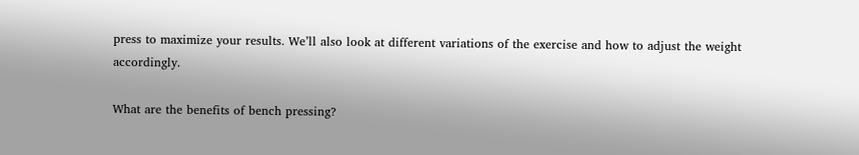press to maximize your results. We’ll also look at different variations of the exercise and how to adjust the weight accordingly.

What are the benefits of bench pressing?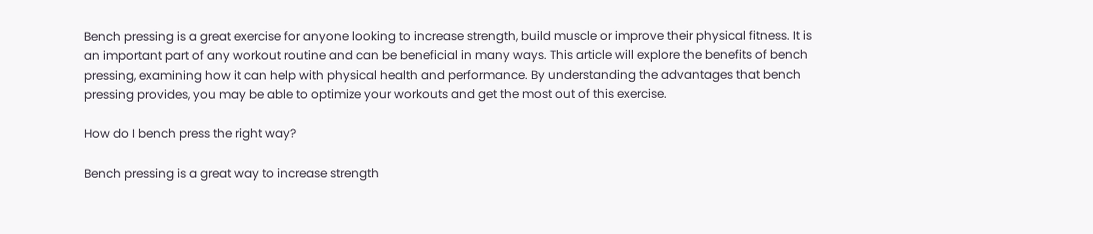Bench pressing is a great exercise for anyone looking to increase strength, build muscle or improve their physical fitness. It is an important part of any workout routine and can be beneficial in many ways. This article will explore the benefits of bench pressing, examining how it can help with physical health and performance. By understanding the advantages that bench pressing provides, you may be able to optimize your workouts and get the most out of this exercise.

How do I bench press the right way?

Bench pressing is a great way to increase strength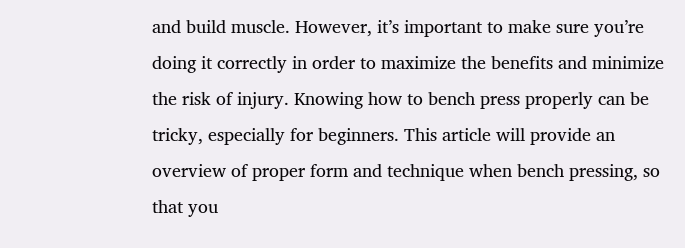and build muscle. However, it’s important to make sure you’re doing it correctly in order to maximize the benefits and minimize the risk of injury. Knowing how to bench press properly can be tricky, especially for beginners. This article will provide an overview of proper form and technique when bench pressing, so that you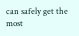can safely get the most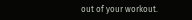out of your workout.